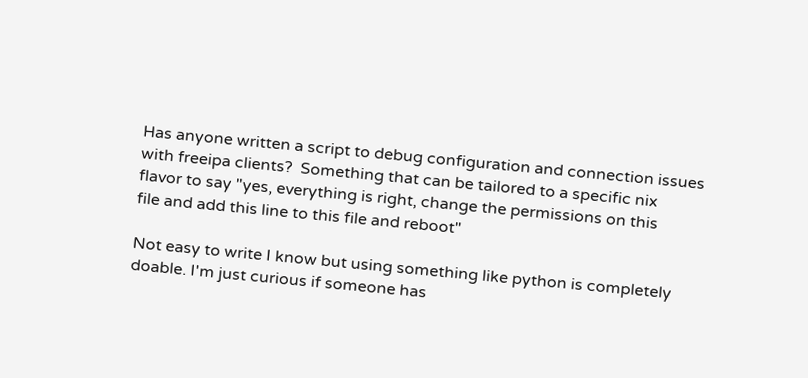Has anyone written a script to debug configuration and connection issues
with freeipa clients?  Something that can be tailored to a specific nix
flavor to say "yes, everything is right, change the permissions on this
file and add this line to this file and reboot"

Not easy to write I know but using something like python is completely
doable. I'm just curious if someone has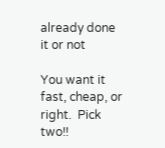already done it or not

You want it fast, cheap, or right.  Pick two!!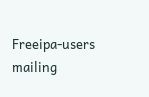Freeipa-users mailing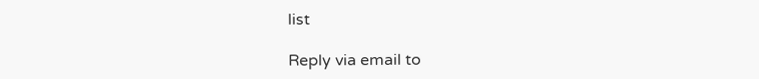list

Reply via email to